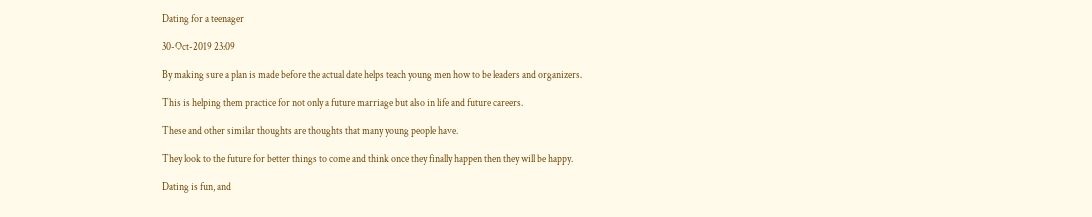Dating for a teenager

30-Oct-2019 23:09

By making sure a plan is made before the actual date helps teach young men how to be leaders and organizers.

This is helping them practice for not only a future marriage but also in life and future careers.

These and other similar thoughts are thoughts that many young people have.

They look to the future for better things to come and think once they finally happen then they will be happy.

Dating is fun, and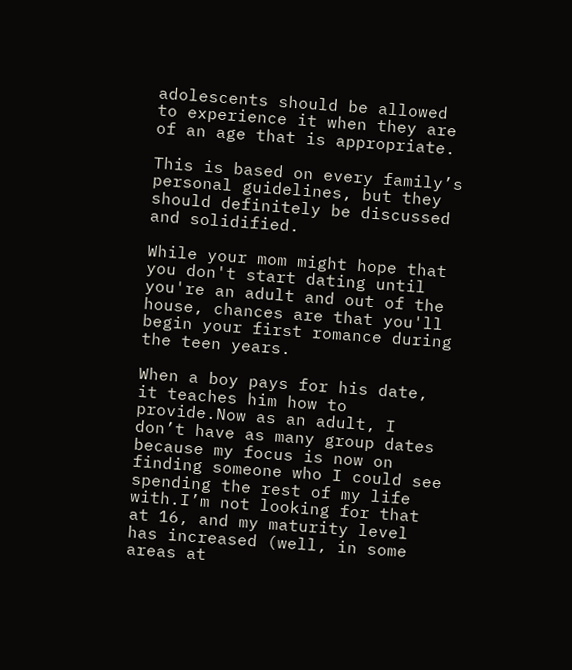adolescents should be allowed to experience it when they are of an age that is appropriate.

This is based on every family’s personal guidelines, but they should definitely be discussed and solidified.

While your mom might hope that you don't start dating until you're an adult and out of the house, chances are that you'll begin your first romance during the teen years.

When a boy pays for his date, it teaches him how to provide.Now as an adult, I don’t have as many group dates because my focus is now on finding someone who I could see spending the rest of my life with.I’m not looking for that at 16, and my maturity level has increased (well, in some areas at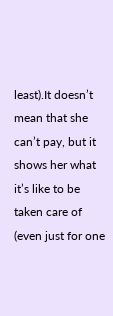least).It doesn’t mean that she can’t pay, but it shows her what it’s like to be taken care of (even just for one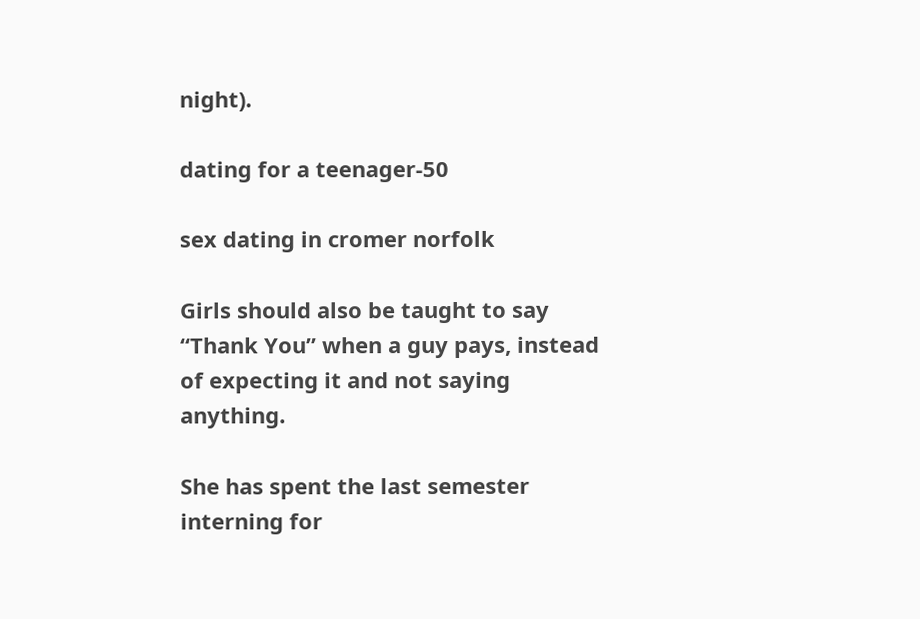night).

dating for a teenager-50

sex dating in cromer norfolk

Girls should also be taught to say “Thank You” when a guy pays, instead of expecting it and not saying anything.

She has spent the last semester interning for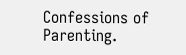Confessions of Parenting.